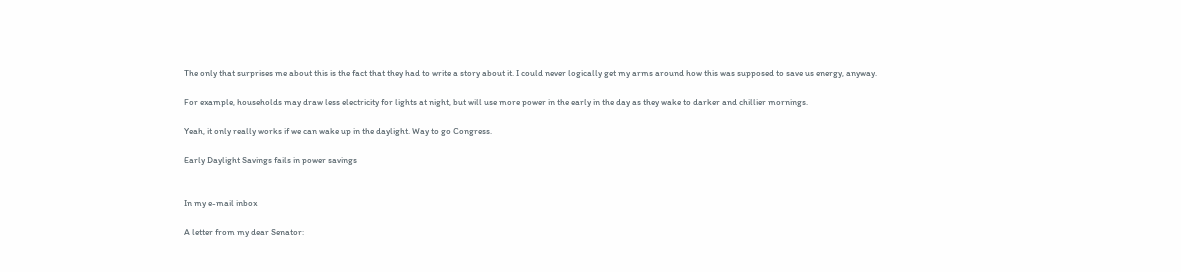The only that surprises me about this is the fact that they had to write a story about it. I could never logically get my arms around how this was supposed to save us energy, anyway.

For example, households may draw less electricity for lights at night, but will use more power in the early in the day as they wake to darker and chillier mornings.

Yeah, it only really works if we can wake up in the daylight. Way to go Congress.

Early Daylight Savings fails in power savings


In my e-mail inbox

A letter from my dear Senator: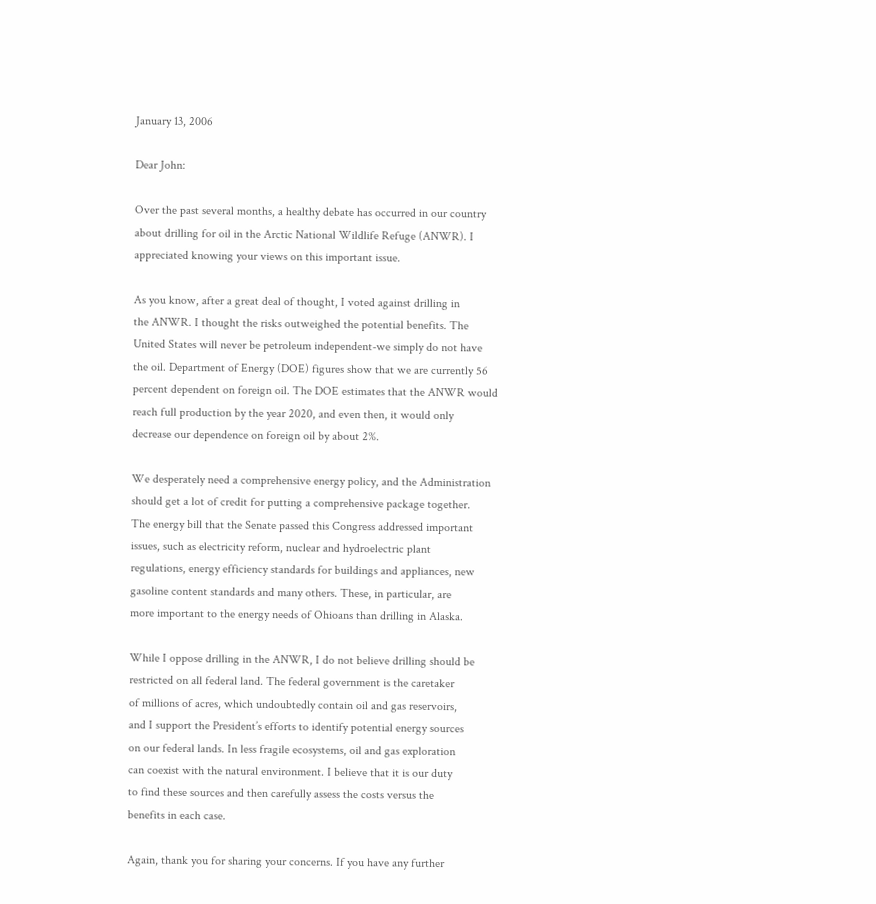January 13, 2006

Dear John:

Over the past several months, a healthy debate has occurred in our country
about drilling for oil in the Arctic National Wildlife Refuge (ANWR). I
appreciated knowing your views on this important issue.

As you know, after a great deal of thought, I voted against drilling in
the ANWR. I thought the risks outweighed the potential benefits. The
United States will never be petroleum independent-we simply do not have
the oil. Department of Energy (DOE) figures show that we are currently 56
percent dependent on foreign oil. The DOE estimates that the ANWR would
reach full production by the year 2020, and even then, it would only
decrease our dependence on foreign oil by about 2%.

We desperately need a comprehensive energy policy, and the Administration
should get a lot of credit for putting a comprehensive package together.
The energy bill that the Senate passed this Congress addressed important
issues, such as electricity reform, nuclear and hydroelectric plant
regulations, energy efficiency standards for buildings and appliances, new
gasoline content standards and many others. These, in particular, are
more important to the energy needs of Ohioans than drilling in Alaska.

While I oppose drilling in the ANWR, I do not believe drilling should be
restricted on all federal land. The federal government is the caretaker
of millions of acres, which undoubtedly contain oil and gas reservoirs,
and I support the President’s efforts to identify potential energy sources
on our federal lands. In less fragile ecosystems, oil and gas exploration
can coexist with the natural environment. I believe that it is our duty
to find these sources and then carefully assess the costs versus the
benefits in each case.

Again, thank you for sharing your concerns. If you have any further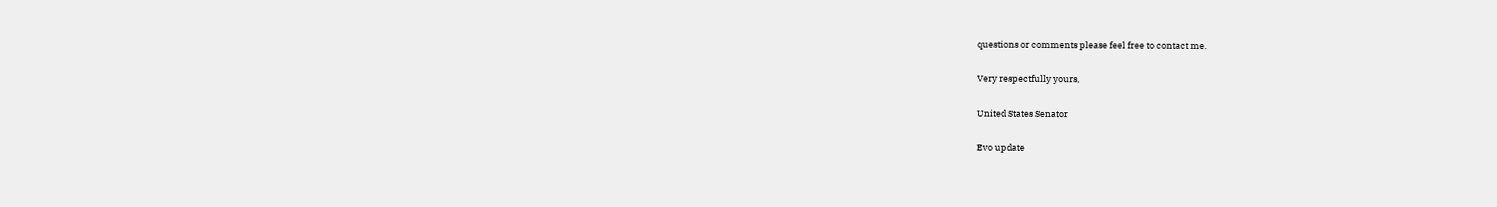questions or comments please feel free to contact me.

Very respectfully yours,

United States Senator

Evo update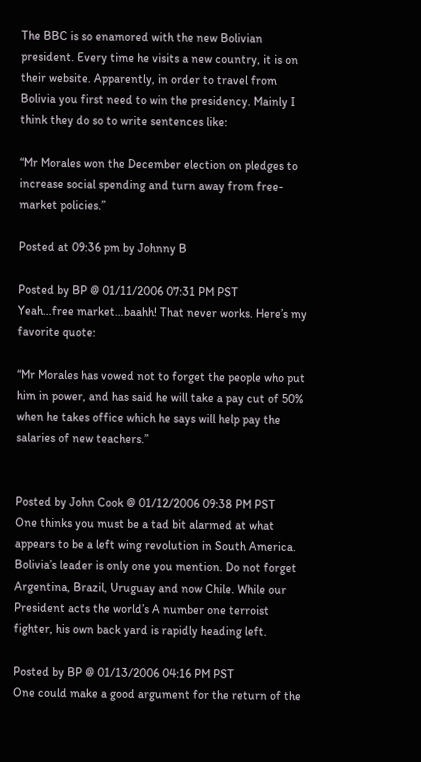The BBC is so enamored with the new Bolivian president. Every time he visits a new country, it is on their website. Apparently, in order to travel from Bolivia you first need to win the presidency. Mainly I think they do so to write sentences like:

“Mr Morales won the December election on pledges to increase social spending and turn away from free-market policies.”

Posted at 09:36 pm by Johnny B

Posted by BP @ 01/11/2006 07:31 PM PST
Yeah…free market…baahh! That never works. Here’s my favorite quote:

“Mr Morales has vowed not to forget the people who put him in power, and has said he will take a pay cut of 50% when he takes office which he says will help pay the salaries of new teachers.”


Posted by John Cook @ 01/12/2006 09:38 PM PST
One thinks you must be a tad bit alarmed at what appears to be a left wing revolution in South America. Bolivia’s leader is only one you mention. Do not forget Argentina, Brazil, Uruguay and now Chile. While our President acts the world’s A number one terroist fighter, his own back yard is rapidly heading left.

Posted by BP @ 01/13/2006 04:16 PM PST
One could make a good argument for the return of the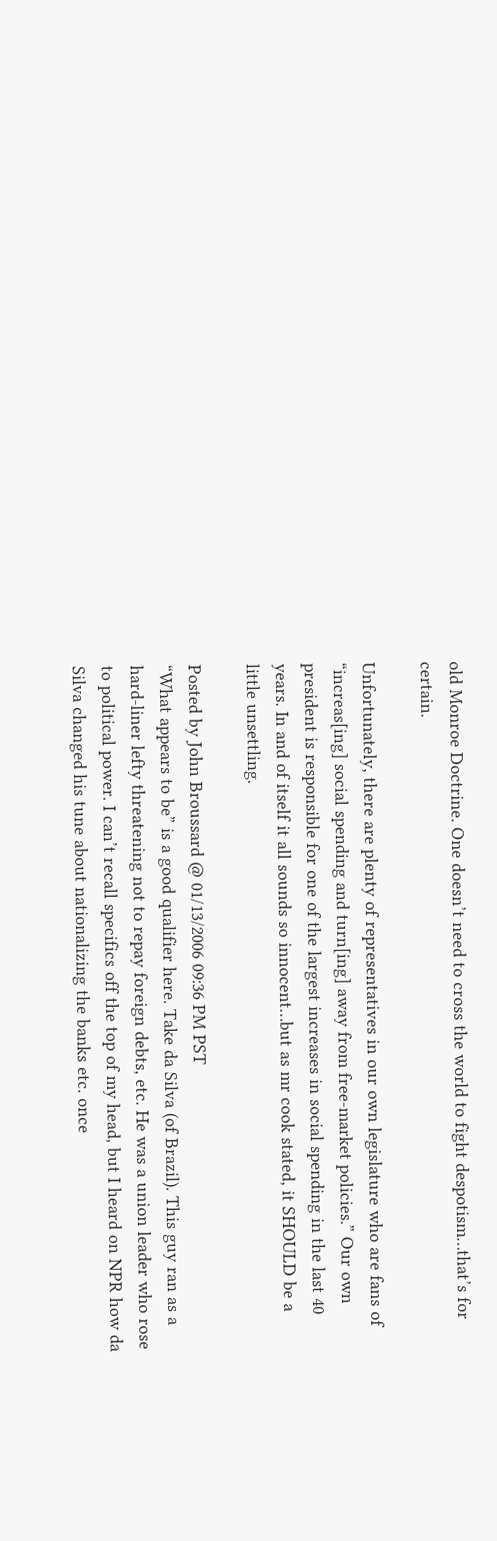old Monroe Doctrine. One doesn’t need to cross the world to fight despotism…that’s for certain.

Unfortunately, there are plenty of representatives in our own legislature who are fans of “increas[ing] social spending and turn[ing] away from free-market policies.” Our own president is responsible for one of the largest increases in social spending in the last 40 years. In and of itself it all sounds so innocent…but as mr cook stated, it SHOULD be a little unsettling.

Posted by John Broussard @ 01/13/2006 09:36 PM PST
“What appears to be” is a good qualifier here. Take da Silva (of Brazil). This guy ran as a hard-liner lefty threatening not to repay foreign debts, etc. He was a union leader who rose to political power. I can’t recall specifics off the top of my head, but I heard on NPR how da Silva changed his tune about nationalizing the banks etc. once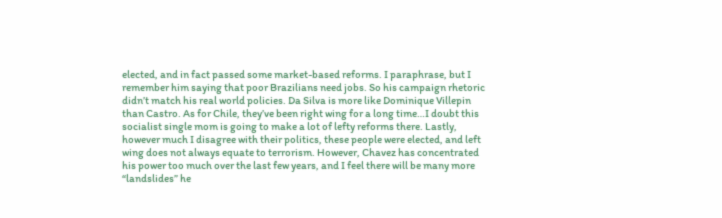elected, and in fact passed some market-based reforms. I paraphrase, but I remember him saying that poor Brazilians need jobs. So his campaign rhetoric didn’t match his real world policies. Da Silva is more like Dominique Villepin than Castro. As for Chile, they’ve been right wing for a long time…I doubt this socialist single mom is going to make a lot of lefty reforms there. Lastly, however much I disagree with their politics, these people were elected, and left wing does not always equate to terrorism. However, Chavez has concentrated his power too much over the last few years, and I feel there will be many more “landslides” he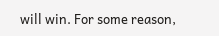will win. For some reason,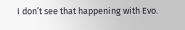I don’t see that happening with Evo.